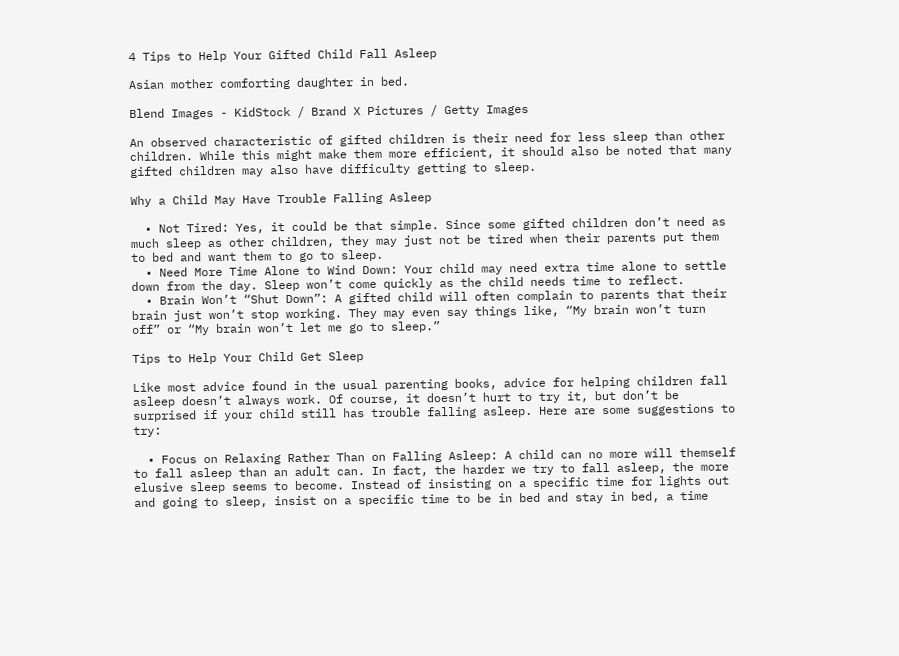4 Tips to Help Your Gifted Child Fall Asleep

Asian mother comforting daughter in bed.

Blend Images - KidStock / Brand X Pictures / Getty Images

An observed characteristic of gifted children is their need for less sleep than other children. While this might make them more efficient, it should also be noted that many gifted children may also have difficulty getting to sleep.

Why a Child May Have Trouble Falling Asleep

  • Not Tired: Yes, it could be that simple. Since some gifted children don’t need as much sleep as other children, they may just not be tired when their parents put them to bed and want them to go to sleep.
  • Need More Time Alone to Wind Down: Your child may need extra time alone to settle down from the day. Sleep won’t come quickly as the child needs time to reflect.
  • Brain Won’t “Shut Down”: A gifted child will often complain to parents that their brain just won’t stop working. They may even say things like, “My brain won’t turn off” or “My brain won’t let me go to sleep.”

Tips to Help Your Child Get Sleep

Like most advice found in the usual parenting books, advice for helping children fall asleep doesn’t always work. Of course, it doesn’t hurt to try it, but don’t be surprised if your child still has trouble falling asleep. Here are some suggestions to try:

  • Focus on Relaxing Rather Than on Falling Asleep: A child can no more will themself to fall asleep than an adult can. In fact, the harder we try to fall asleep, the more elusive sleep seems to become. Instead of insisting on a specific time for lights out and going to sleep, insist on a specific time to be in bed and stay in bed, a time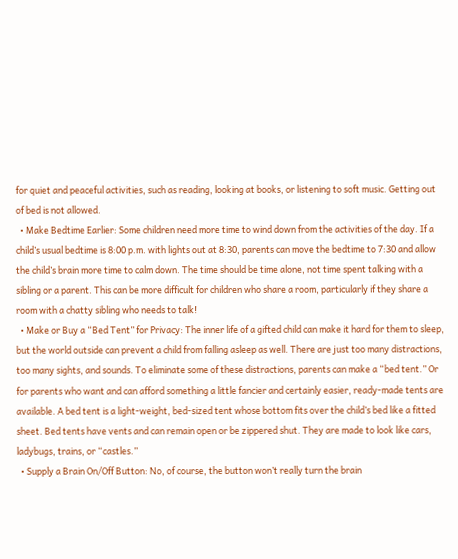for quiet and peaceful activities, such as reading, looking at books, or listening to soft music. Getting out of bed is not allowed.
  • Make Bedtime Earlier: Some children need more time to wind down from the activities of the day. If a child’s usual bedtime is 8:00 p.m. with lights out at 8:30, parents can move the bedtime to 7:30 and allow the child’s brain more time to calm down. The time should be time alone, not time spent talking with a sibling or a parent. This can be more difficult for children who share a room, particularly if they share a room with a chatty sibling who needs to talk!
  • Make or Buy a “Bed Tent” for Privacy: The inner life of a gifted child can make it hard for them to sleep, but the world outside can prevent a child from falling asleep as well. There are just too many distractions, too many sights, and sounds. To eliminate some of these distractions, parents can make a “bed tent.” Or for parents who want and can afford something a little fancier and certainly easier, ready-made tents are available. A bed tent is a light-weight, bed-sized tent whose bottom fits over the child’s bed like a fitted sheet. Bed tents have vents and can remain open or be zippered shut. They are made to look like cars, ladybugs, trains, or “castles.”
  • Supply a Brain On/Off Button: No, of course, the button won’t really turn the brain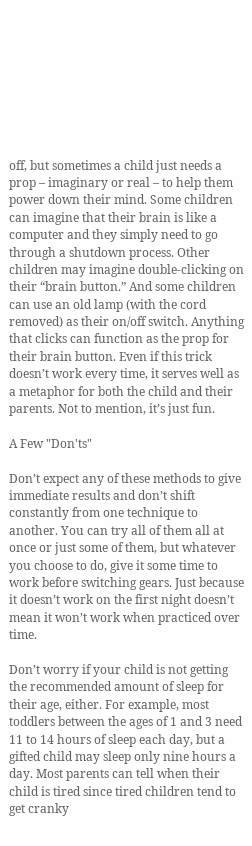off, but sometimes a child just needs a prop – imaginary or real – to help them power down their mind. Some children can imagine that their brain is like a computer and they simply need to go through a shutdown process. Other children may imagine double-clicking on their “brain button.” And some children can use an old lamp (with the cord removed) as their on/off switch. Anything that clicks can function as the prop for their brain button. Even if this trick doesn’t work every time, it serves well as a metaphor for both the child and their parents. Not to mention, it’s just fun.

A Few "Don'ts"

Don’t expect any of these methods to give immediate results and don’t shift constantly from one technique to another. You can try all of them all at once or just some of them, but whatever you choose to do, give it some time to work before switching gears. Just because it doesn’t work on the first night doesn’t mean it won’t work when practiced over time.

Don’t worry if your child is not getting the recommended amount of sleep for their age, either. For example, most toddlers between the ages of 1 and 3 need 11 to 14 hours of sleep each day, but a gifted child may sleep only nine hours a day. Most parents can tell when their child is tired since tired children tend to get cranky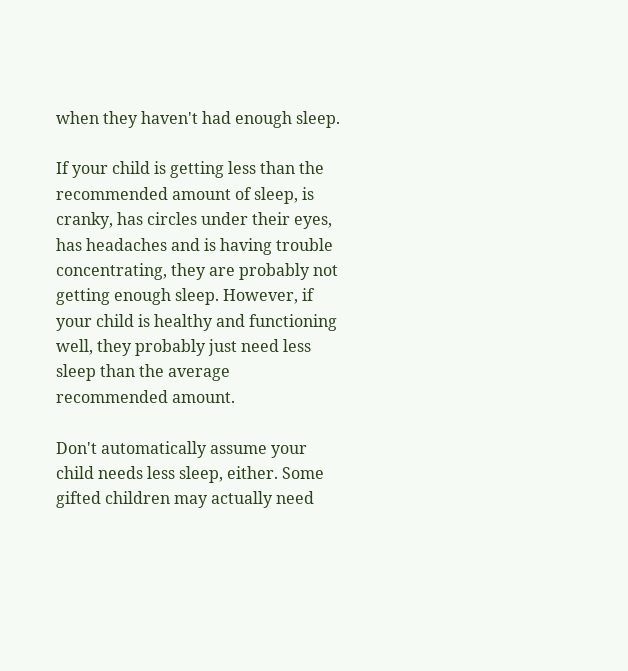when they haven't had enough sleep.

If your child is getting less than the recommended amount of sleep, is cranky, has circles under their eyes, has headaches and is having trouble concentrating, they are probably not getting enough sleep. However, if your child is healthy and functioning well, they probably just need less sleep than the average recommended amount.

Don't automatically assume your child needs less sleep, either. Some gifted children may actually need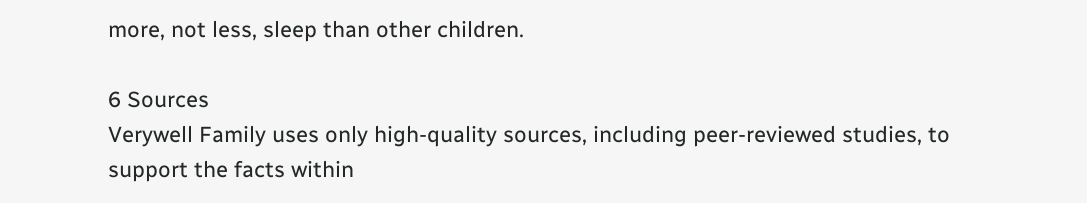more, not less, sleep than other children.

6 Sources
Verywell Family uses only high-quality sources, including peer-reviewed studies, to support the facts within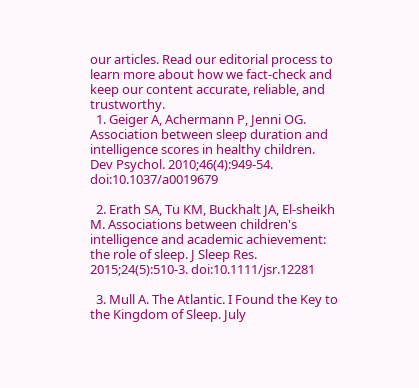our articles. Read our editorial process to learn more about how we fact-check and keep our content accurate, reliable, and trustworthy.
  1. Geiger A, Achermann P, Jenni OG. Association between sleep duration and intelligence scores in healthy children. Dev Psychol. 2010;46(4):949-54. doi:10.1037/a0019679

  2. Erath SA, Tu KM, Buckhalt JA, El-sheikh M. Associations between children's intelligence and academic achievement: the role of sleep. J Sleep Res. 2015;24(5):510-3. doi:10.1111/jsr.12281

  3. Mull A. The Atlantic. I Found the Key to the Kingdom of Sleep. July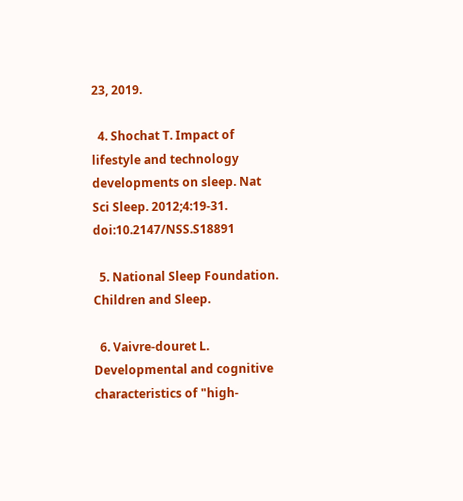23, 2019.

  4. Shochat T. Impact of lifestyle and technology developments on sleep. Nat Sci Sleep. 2012;4:19-31. doi:10.2147/NSS.S18891

  5. National Sleep Foundation. Children and Sleep.

  6. Vaivre-douret L. Developmental and cognitive characteristics of "high-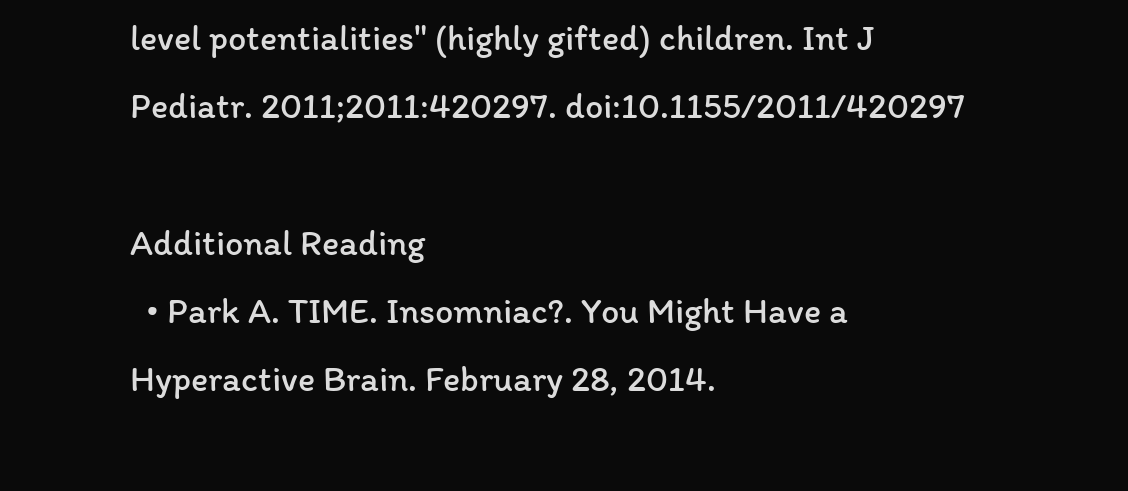level potentialities" (highly gifted) children. Int J Pediatr. 2011;2011:420297. doi:10.1155/2011/420297

Additional Reading
  • Park A. TIME. Insomniac?. You Might Have a Hyperactive Brain. February 28, 2014.